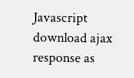Javascript download ajax response as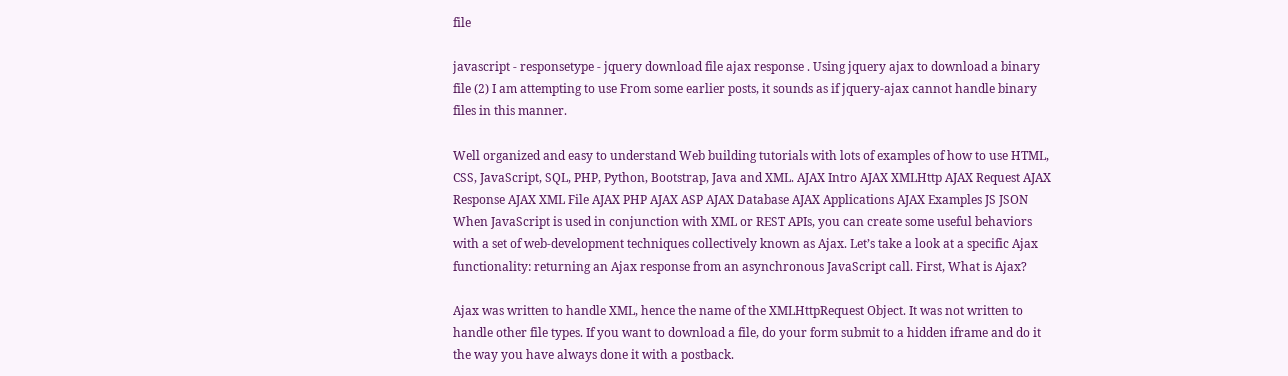file

javascript - responsetype - jquery download file ajax response . Using jquery ajax to download a binary file (2) I am attempting to use From some earlier posts, it sounds as if jquery-ajax cannot handle binary files in this manner.

Well organized and easy to understand Web building tutorials with lots of examples of how to use HTML, CSS, JavaScript, SQL, PHP, Python, Bootstrap, Java and XML. AJAX Intro AJAX XMLHttp AJAX Request AJAX Response AJAX XML File AJAX PHP AJAX ASP AJAX Database AJAX Applications AJAX Examples JS JSON When JavaScript is used in conjunction with XML or REST APIs, you can create some useful behaviors with a set of web-development techniques collectively known as Ajax. Let’s take a look at a specific Ajax functionality: returning an Ajax response from an asynchronous JavaScript call. First, What is Ajax?

Ajax was written to handle XML, hence the name of the XMLHttpRequest Object. It was not written to handle other file types. If you want to download a file, do your form submit to a hidden iframe and do it the way you have always done it with a postback.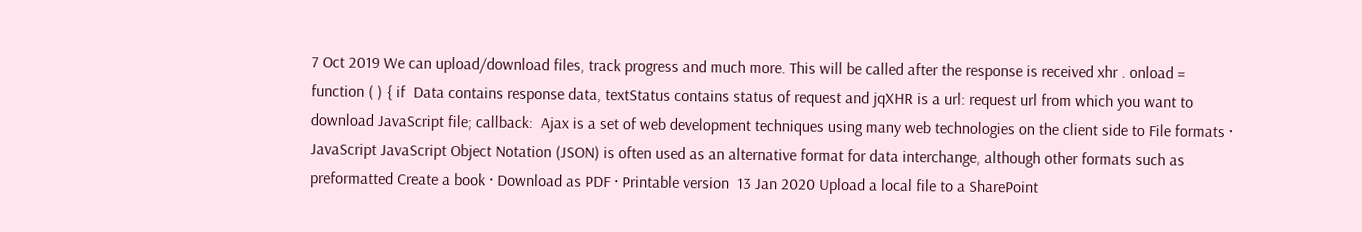7 Oct 2019 We can upload/download files, track progress and much more. This will be called after the response is received xhr . onload = function ( ) { if  Data contains response data, textStatus contains status of request and jqXHR is a url: request url from which you want to download JavaScript file; callback:  Ajax is a set of web development techniques using many web technologies on the client side to File formats · JavaScript JavaScript Object Notation (JSON) is often used as an alternative format for data interchange, although other formats such as preformatted Create a book · Download as PDF · Printable version  13 Jan 2020 Upload a local file to a SharePoint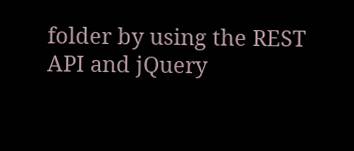folder by using the REST API and jQuery